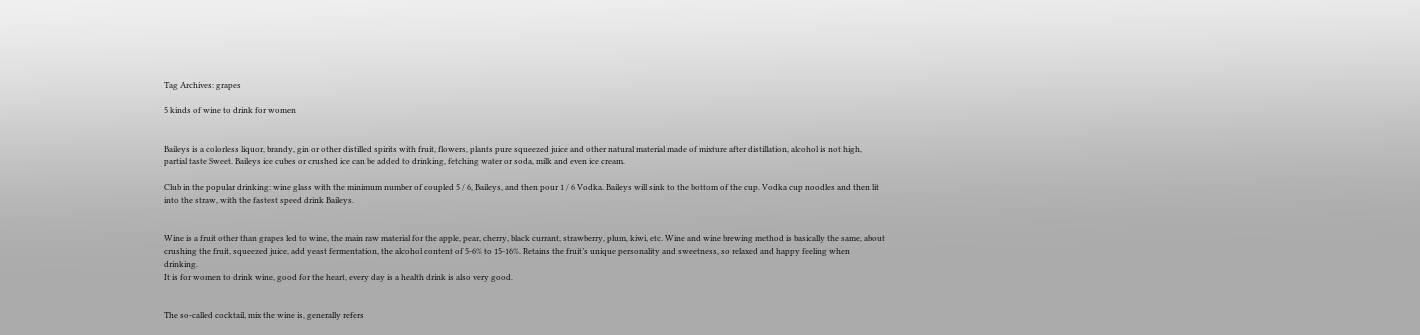Tag Archives: grapes

5 kinds of wine to drink for women


Baileys is a colorless liquor, brandy, gin or other distilled spirits with fruit, flowers, plants pure squeezed juice and other natural material made of mixture after distillation, alcohol is not high, partial taste Sweet. Baileys ice cubes or crushed ice can be added to drinking, fetching water or soda, milk and even ice cream.

Club in the popular drinking: wine glass with the minimum number of coupled 5 / 6, Baileys, and then pour 1 / 6 Vodka. Baileys will sink to the bottom of the cup. Vodka cup noodles and then lit into the straw, with the fastest speed drink Baileys.


Wine is a fruit other than grapes led to wine, the main raw material for the apple, pear, cherry, black currant, strawberry, plum, kiwi, etc. Wine and wine brewing method is basically the same, about crushing the fruit, squeezed juice, add yeast fermentation, the alcohol content of 5-6% to 15-16%. Retains the fruit’s unique personality and sweetness, so relaxed and happy feeling when drinking.
It is for women to drink wine, good for the heart, every day is a health drink is also very good.


The so-called cocktail, mix the wine is, generally refers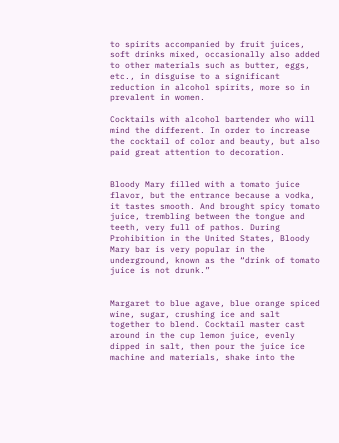to spirits accompanied by fruit juices, soft drinks mixed, occasionally also added to other materials such as butter, eggs, etc., in disguise to a significant reduction in alcohol spirits, more so in prevalent in women.

Cocktails with alcohol bartender who will mind the different. In order to increase the cocktail of color and beauty, but also paid great attention to decoration.


Bloody Mary filled with a tomato juice flavor, but the entrance because a vodka, it tastes smooth. And brought spicy tomato juice, trembling between the tongue and teeth, very full of pathos. During Prohibition in the United States, Bloody Mary bar is very popular in the underground, known as the “drink of tomato juice is not drunk.”


Margaret to blue agave, blue orange spiced wine, sugar, crushing ice and salt together to blend. Cocktail master cast around in the cup lemon juice, evenly dipped in salt, then pour the juice ice machine and materials, shake into the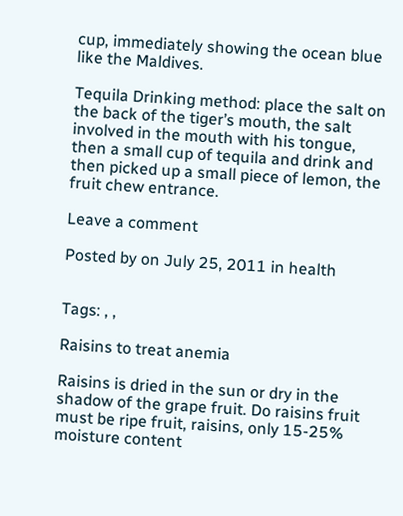cup, immediately showing the ocean blue like the Maldives.

Tequila Drinking method: place the salt on the back of the tiger’s mouth, the salt involved in the mouth with his tongue, then a small cup of tequila and drink and then picked up a small piece of lemon, the fruit chew entrance.

Leave a comment

Posted by on July 25, 2011 in health


Tags: , ,

Raisins to treat anemia

Raisins is dried in the sun or dry in the shadow of the grape fruit. Do raisins fruit
must be ripe fruit, raisins, only 15-25% moisture content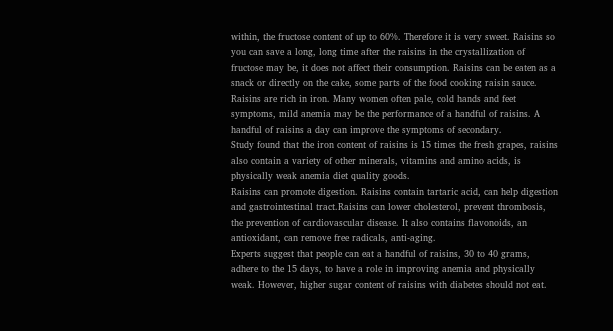within, the fructose content of up to 60%. Therefore it is very sweet. Raisins so you can save a long, long time after the raisins in the crystallization of fructose may be, it does not affect their consumption. Raisins can be eaten as a snack or directly on the cake, some parts of the food cooking raisin sauce.
Raisins are rich in iron. Many women often pale, cold hands and feet symptoms, mild anemia may be the performance of a handful of raisins. A handful of raisins a day can improve the symptoms of secondary.
Study found that the iron content of raisins is 15 times the fresh grapes, raisins also contain a variety of other minerals, vitamins and amino acids, is physically weak anemia diet quality goods.
Raisins can promote digestion. Raisins contain tartaric acid, can help digestion and gastrointestinal tract.Raisins can lower cholesterol, prevent thrombosis, the prevention of cardiovascular disease. It also contains flavonoids, an antioxidant, can remove free radicals, anti-aging.
Experts suggest that people can eat a handful of raisins, 30 to 40 grams, adhere to the 15 days, to have a role in improving anemia and physically weak. However, higher sugar content of raisins with diabetes should not eat.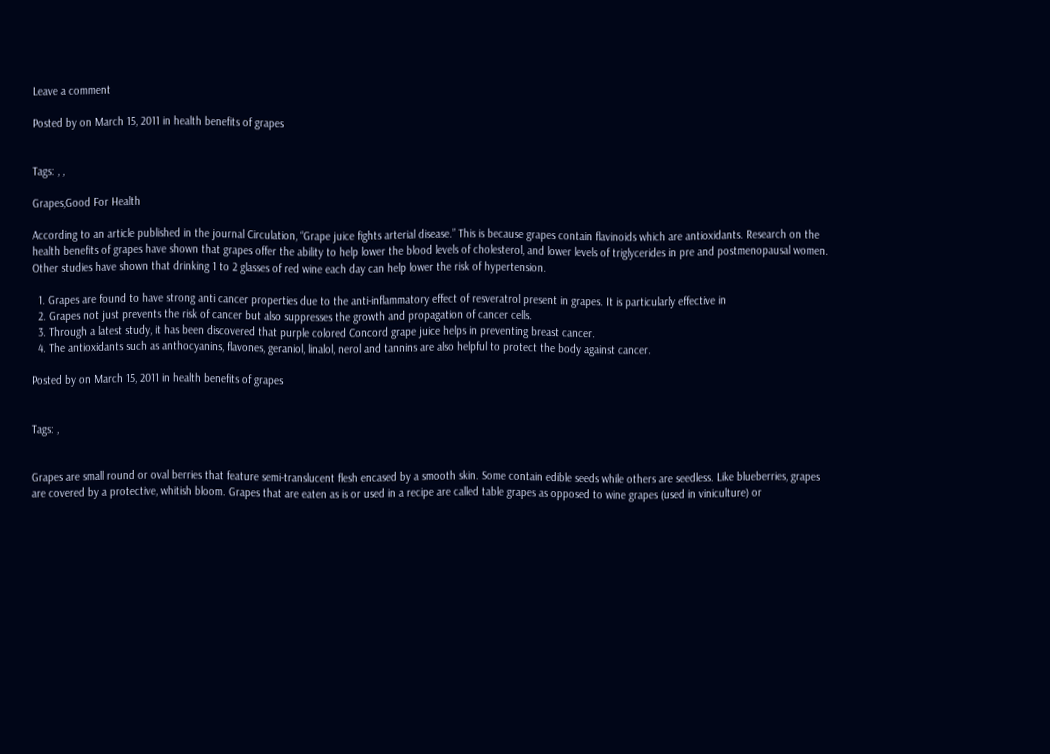Leave a comment

Posted by on March 15, 2011 in health benefits of grapes


Tags: , ,

Grapes,Good For Health

According to an article published in the journal Circulation, “Grape juice fights arterial disease.” This is because grapes contain flavinoids which are antioxidants. Research on the health benefits of grapes have shown that grapes offer the ability to help lower the blood levels of cholesterol, and lower levels of triglycerides in pre and postmenopausal women. Other studies have shown that drinking 1 to 2 glasses of red wine each day can help lower the risk of hypertension.

  1. Grapes are found to have strong anti cancer properties due to the anti-inflammatory effect of resveratrol present in grapes. It is particularly effective in
  2. Grapes not just prevents the risk of cancer but also suppresses the growth and propagation of cancer cells.
  3. Through a latest study, it has been discovered that purple colored Concord grape juice helps in preventing breast cancer.
  4. The antioxidants such as anthocyanins, flavones, geraniol, linalol, nerol and tannins are also helpful to protect the body against cancer.

Posted by on March 15, 2011 in health benefits of grapes


Tags: ,


Grapes are small round or oval berries that feature semi-translucent flesh encased by a smooth skin. Some contain edible seeds while others are seedless. Like blueberries, grapes are covered by a protective, whitish bloom. Grapes that are eaten as is or used in a recipe are called table grapes as opposed to wine grapes (used in viniculture) or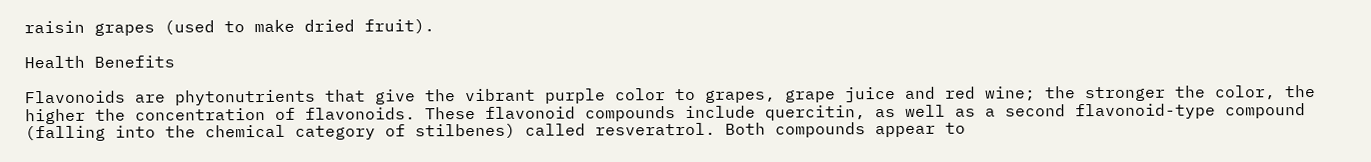raisin grapes (used to make dried fruit).

Health Benefits

Flavonoids are phytonutrients that give the vibrant purple color to grapes, grape juice and red wine; the stronger the color, the higher the concentration of flavonoids. These flavonoid compounds include quercitin, as well as a second flavonoid-type compound (falling into the chemical category of stilbenes) called resveratrol. Both compounds appear to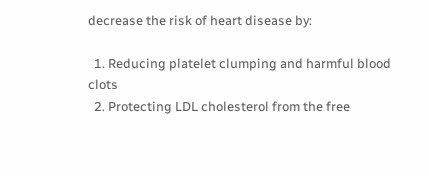decrease the risk of heart disease by:

  1. Reducing platelet clumping and harmful blood clots
  2. Protecting LDL cholesterol from the free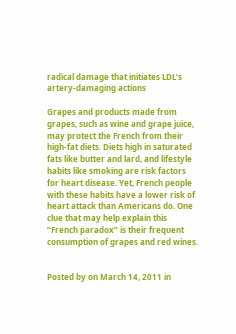radical damage that initiates LDL’s artery-damaging actions

Grapes and products made from grapes, such as wine and grape juice, may protect the French from their high-fat diets. Diets high in saturated fats like butter and lard, and lifestyle habits like smoking are risk factors for heart disease. Yet, French people with these habits have a lower risk of heart attack than Americans do. One clue that may help explain this “French paradox” is their frequent consumption of grapes and red wines.


Posted by on March 14, 2011 in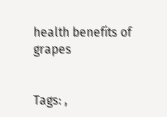health benefits of grapes


Tags: ,